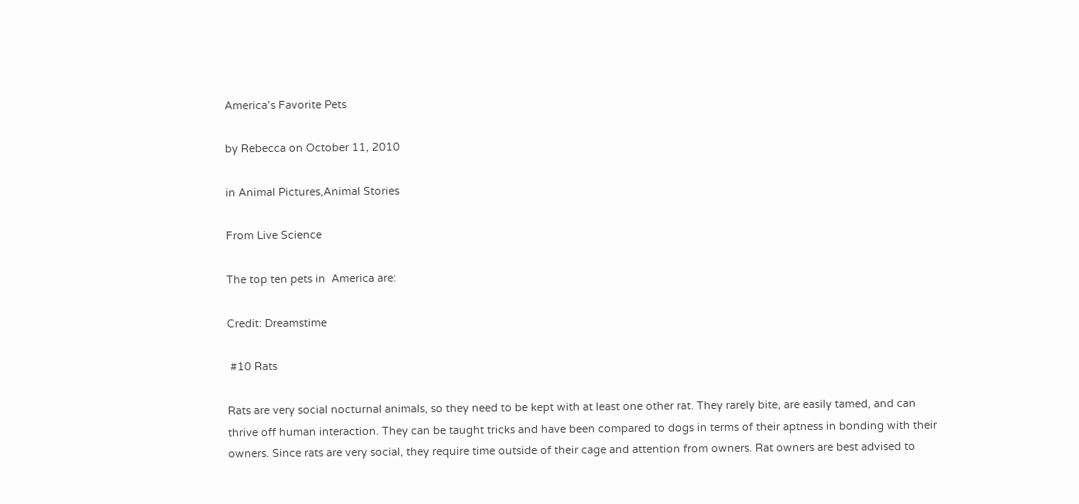America’s Favorite Pets

by Rebecca on October 11, 2010

in Animal Pictures,Animal Stories

From Live Science

The top ten pets in  America are:

Credit: Dreamstime

 #10 Rats

Rats are very social nocturnal animals, so they need to be kept with at least one other rat. They rarely bite, are easily tamed, and can thrive off human interaction. They can be taught tricks and have been compared to dogs in terms of their aptness in bonding with their owners. Since rats are very social, they require time outside of their cage and attention from owners. Rat owners are best advised to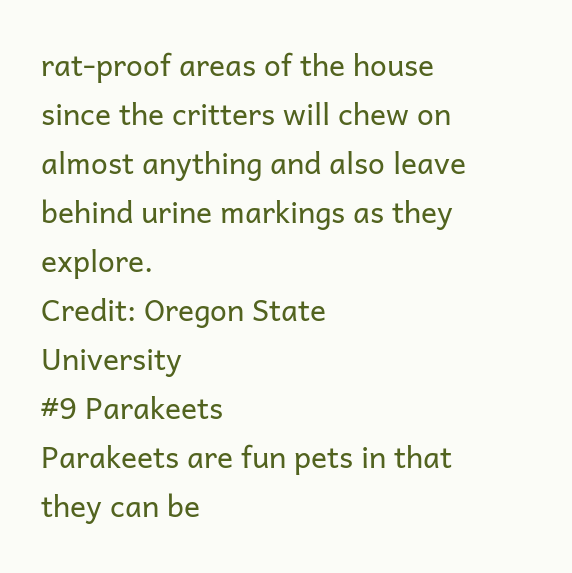rat-proof areas of the house since the critters will chew on almost anything and also leave behind urine markings as they explore.
Credit: Oregon State University
#9 Parakeets
Parakeets are fun pets in that they can be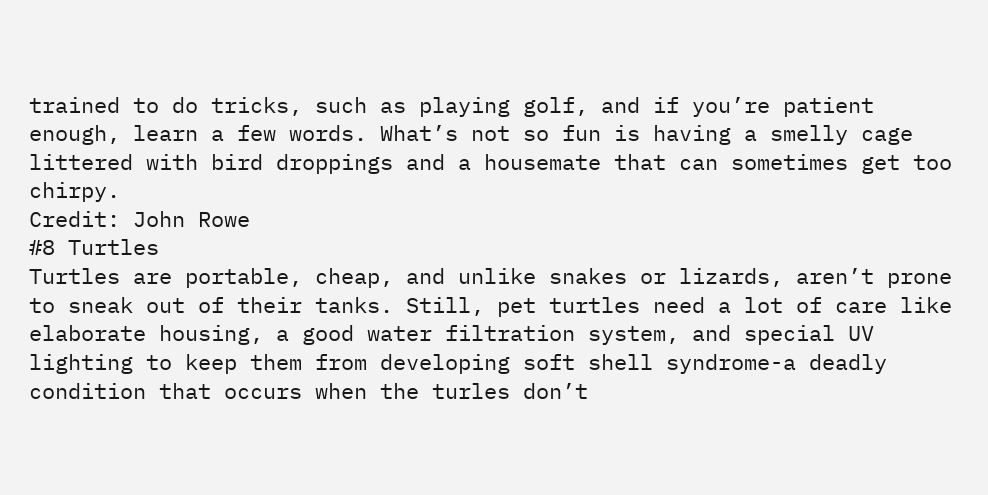trained to do tricks, such as playing golf, and if you’re patient enough, learn a few words. What’s not so fun is having a smelly cage littered with bird droppings and a housemate that can sometimes get too chirpy.
Credit: John Rowe
#8 Turtles
Turtles are portable, cheap, and unlike snakes or lizards, aren’t prone to sneak out of their tanks. Still, pet turtles need a lot of care like elaborate housing, a good water filtration system, and special UV lighting to keep them from developing soft shell syndrome-a deadly condition that occurs when the turles don’t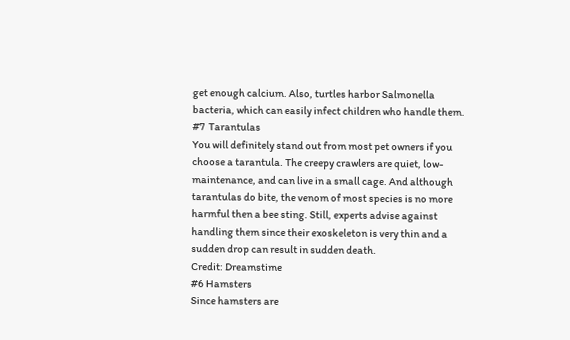get enough calcium. Also, turtles harbor Salmonella bacteria, which can easily infect children who handle them.
#7  Tarantulas
You will definitely stand out from most pet owners if you choose a tarantula. The creepy crawlers are quiet, low-maintenance, and can live in a small cage. And although tarantulas do bite, the venom of most species is no more harmful then a bee sting. Still, experts advise against handling them since their exoskeleton is very thin and a sudden drop can result in sudden death.
Credit: Dreamstime
#6 Hamsters
Since hamsters are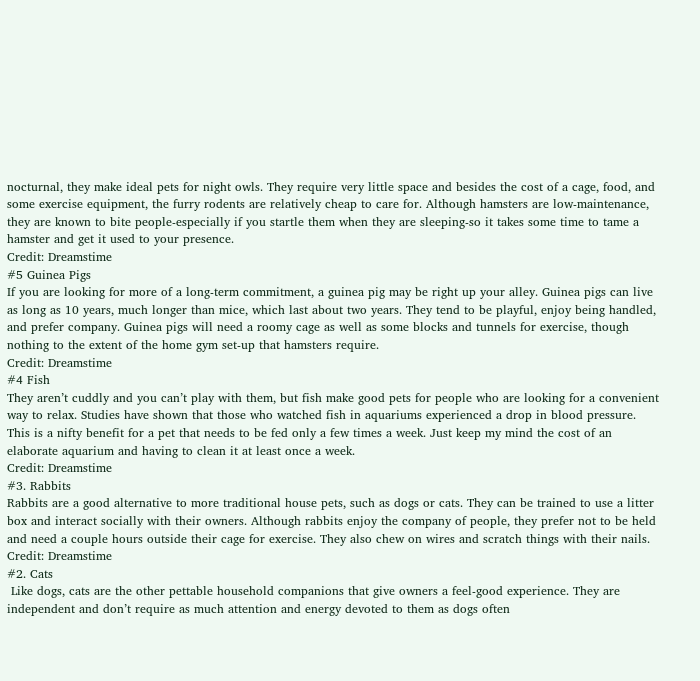nocturnal, they make ideal pets for night owls. They require very little space and besides the cost of a cage, food, and some exercise equipment, the furry rodents are relatively cheap to care for. Although hamsters are low-maintenance, they are known to bite people-especially if you startle them when they are sleeping-so it takes some time to tame a hamster and get it used to your presence.
Credit: Dreamstime
#5 Guinea Pigs
If you are looking for more of a long-term commitment, a guinea pig may be right up your alley. Guinea pigs can live as long as 10 years, much longer than mice, which last about two years. They tend to be playful, enjoy being handled, and prefer company. Guinea pigs will need a roomy cage as well as some blocks and tunnels for exercise, though nothing to the extent of the home gym set-up that hamsters require.
Credit: Dreamstime
#4 Fish
They aren’t cuddly and you can’t play with them, but fish make good pets for people who are looking for a convenient way to relax. Studies have shown that those who watched fish in aquariums experienced a drop in blood pressure. This is a nifty benefit for a pet that needs to be fed only a few times a week. Just keep my mind the cost of an elaborate aquarium and having to clean it at least once a week.
Credit: Dreamstime
#3. Rabbits
Rabbits are a good alternative to more traditional house pets, such as dogs or cats. They can be trained to use a litter box and interact socially with their owners. Although rabbits enjoy the company of people, they prefer not to be held and need a couple hours outside their cage for exercise. They also chew on wires and scratch things with their nails.
Credit: Dreamstime
#2. Cats
 Like dogs, cats are the other pettable household companions that give owners a feel-good experience. They are independent and don’t require as much attention and energy devoted to them as dogs often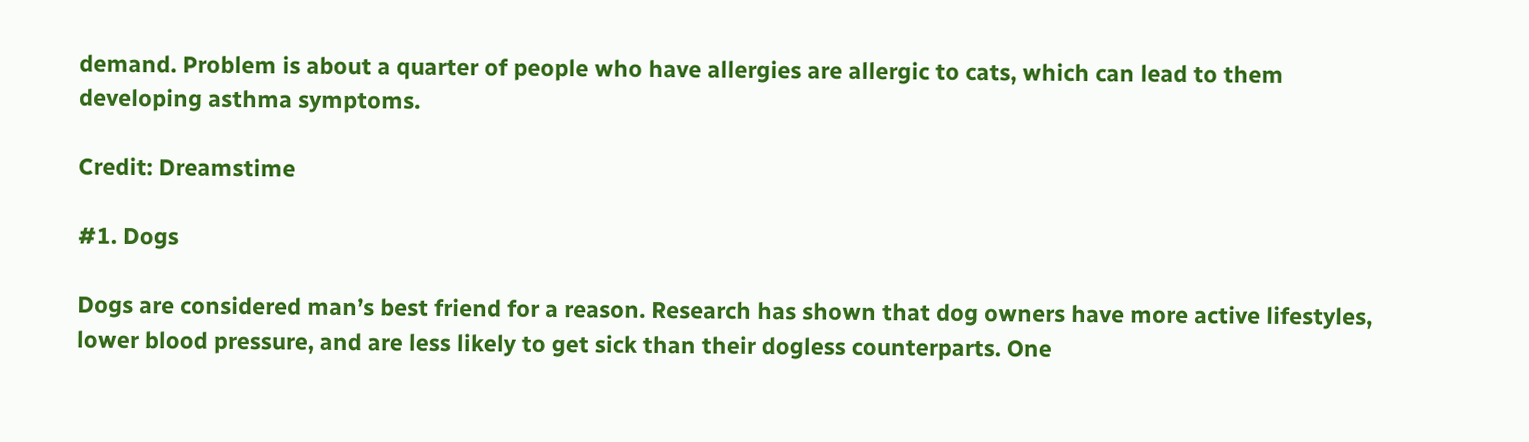demand. Problem is about a quarter of people who have allergies are allergic to cats, which can lead to them developing asthma symptoms.

Credit: Dreamstime

#1. Dogs

Dogs are considered man’s best friend for a reason. Research has shown that dog owners have more active lifestyles, lower blood pressure, and are less likely to get sick than their dogless counterparts. One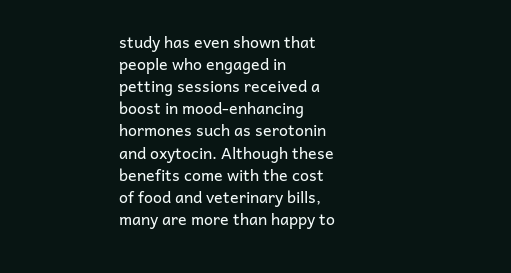study has even shown that people who engaged in petting sessions received a boost in mood-enhancing hormones such as serotonin and oxytocin. Although these benefits come with the cost of food and veterinary bills, many are more than happy to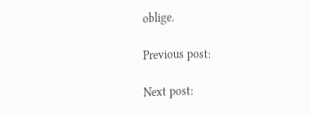oblige.

Previous post:

Next post: